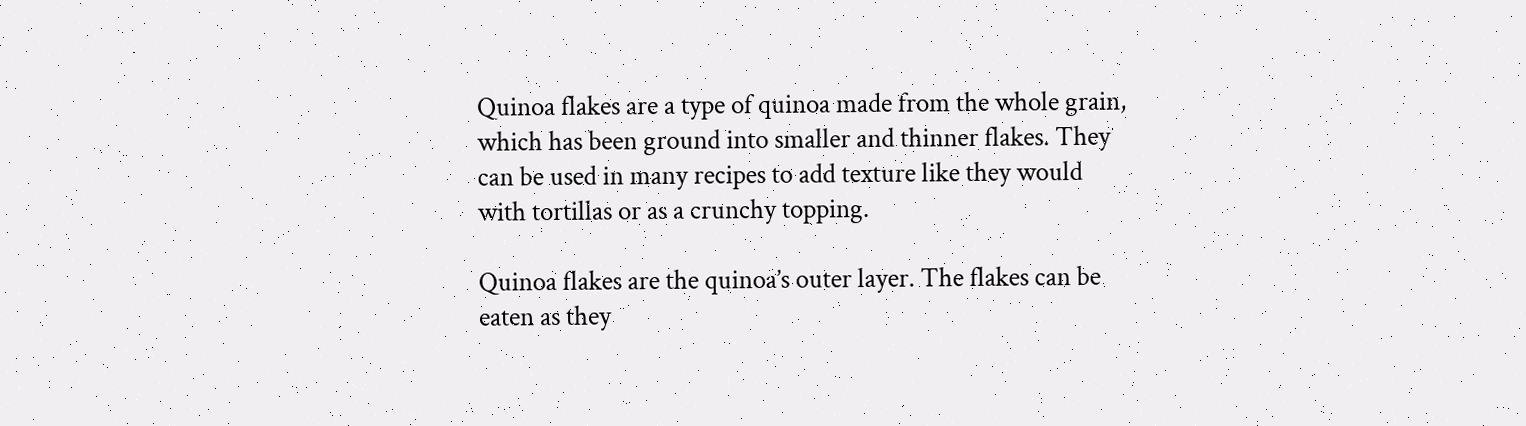Quinoa flakes are a type of quinoa made from the whole grain, which has been ground into smaller and thinner flakes. They can be used in many recipes to add texture like they would with tortillas or as a crunchy topping.

Quinoa flakes are the quinoa’s outer layer. The flakes can be eaten as they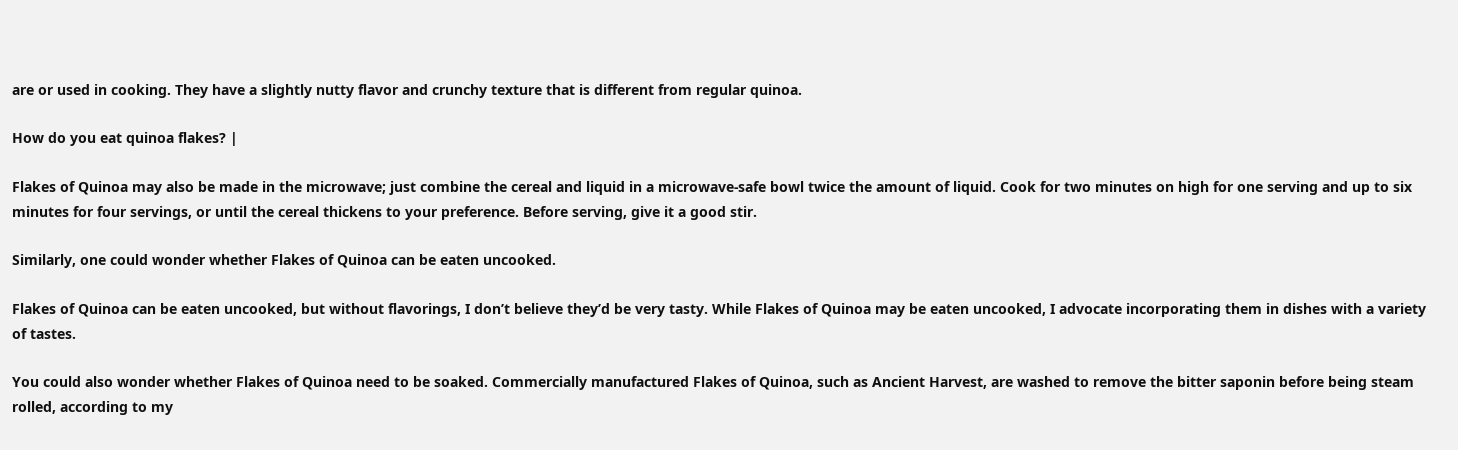are or used in cooking. They have a slightly nutty flavor and crunchy texture that is different from regular quinoa.

How do you eat quinoa flakes? |

Flakes of Quinoa may also be made in the microwave; just combine the cereal and liquid in a microwave-safe bowl twice the amount of liquid. Cook for two minutes on high for one serving and up to six minutes for four servings, or until the cereal thickens to your preference. Before serving, give it a good stir.

Similarly, one could wonder whether Flakes of Quinoa can be eaten uncooked.

Flakes of Quinoa can be eaten uncooked, but without flavorings, I don’t believe they’d be very tasty. While Flakes of Quinoa may be eaten uncooked, I advocate incorporating them in dishes with a variety of tastes.

You could also wonder whether Flakes of Quinoa need to be soaked. Commercially manufactured Flakes of Quinoa, such as Ancient Harvest, are washed to remove the bitter saponin before being steam rolled, according to my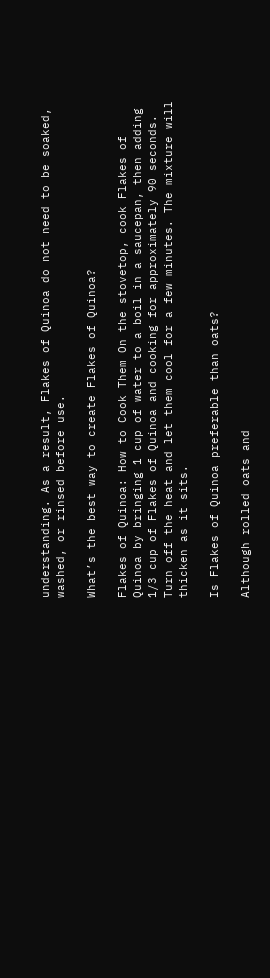understanding. As a result, Flakes of Quinoa do not need to be soaked, washed, or rinsed before use.

What’s the best way to create Flakes of Quinoa?

Flakes of Quinoa: How to Cook Them On the stovetop, cook Flakes of Quinoa by bringing 1 cup of water to a boil in a saucepan, then adding 1/3 cup of Flakes of Quinoa and cooking for approximately 90 seconds. Turn off the heat and let them cool for a few minutes. The mixture will thicken as it sits.

Is Flakes of Quinoa preferable than oats?

Although rolled oats and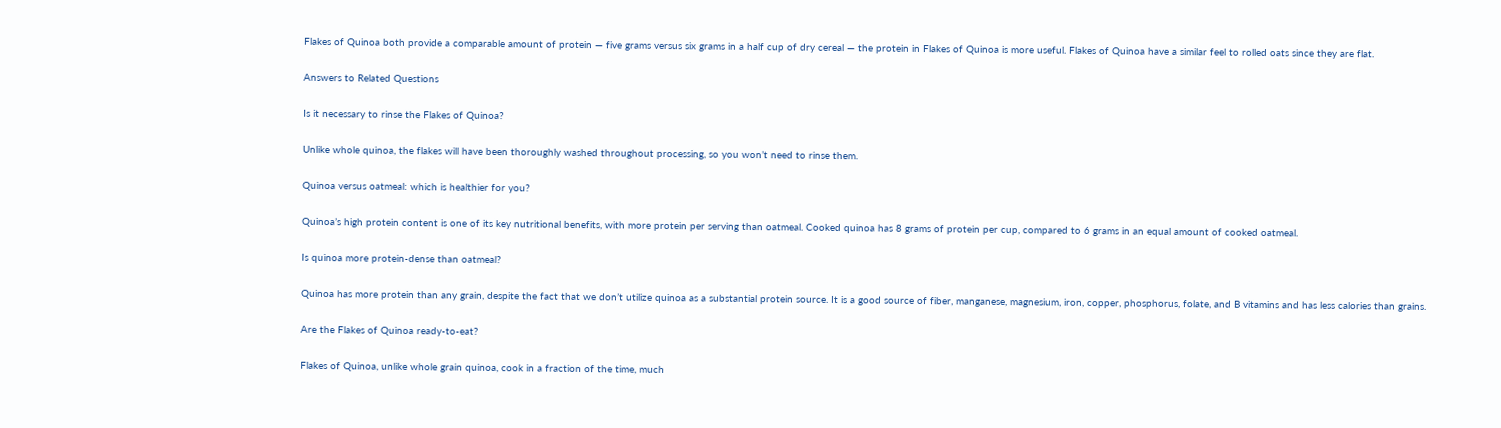Flakes of Quinoa both provide a comparable amount of protein — five grams versus six grams in a half cup of dry cereal — the protein in Flakes of Quinoa is more useful. Flakes of Quinoa have a similar feel to rolled oats since they are flat.

Answers to Related Questions

Is it necessary to rinse the Flakes of Quinoa?

Unlike whole quinoa, the flakes will have been thoroughly washed throughout processing, so you won’t need to rinse them.

Quinoa versus oatmeal: which is healthier for you?

Quinoa’s high protein content is one of its key nutritional benefits, with more protein per serving than oatmeal. Cooked quinoa has 8 grams of protein per cup, compared to 6 grams in an equal amount of cooked oatmeal.

Is quinoa more protein-dense than oatmeal?

Quinoa has more protein than any grain, despite the fact that we don’t utilize quinoa as a substantial protein source. It is a good source of fiber, manganese, magnesium, iron, copper, phosphorus, folate, and B vitamins and has less calories than grains.

Are the Flakes of Quinoa ready-to-eat?

Flakes of Quinoa, unlike whole grain quinoa, cook in a fraction of the time, much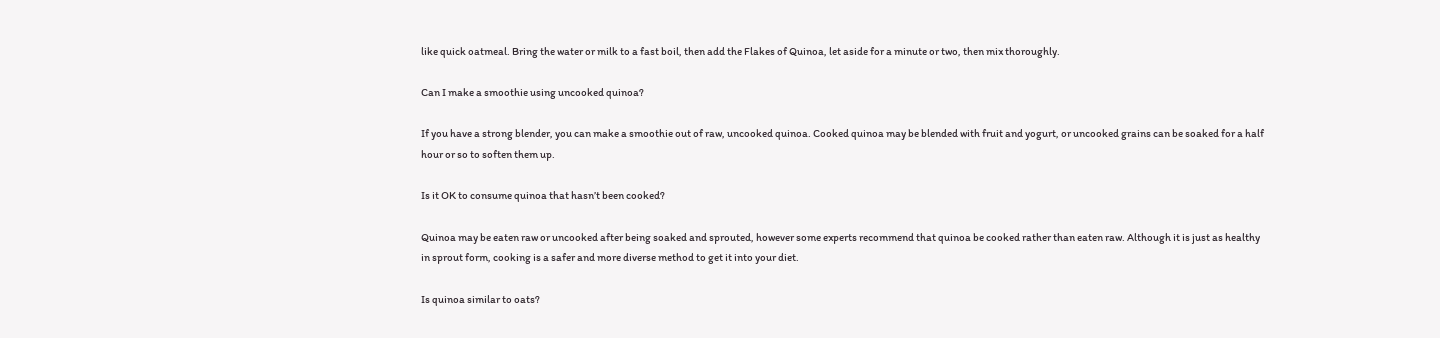like quick oatmeal. Bring the water or milk to a fast boil, then add the Flakes of Quinoa, let aside for a minute or two, then mix thoroughly.

Can I make a smoothie using uncooked quinoa?

If you have a strong blender, you can make a smoothie out of raw, uncooked quinoa. Cooked quinoa may be blended with fruit and yogurt, or uncooked grains can be soaked for a half hour or so to soften them up.

Is it OK to consume quinoa that hasn’t been cooked?

Quinoa may be eaten raw or uncooked after being soaked and sprouted, however some experts recommend that quinoa be cooked rather than eaten raw. Although it is just as healthy in sprout form, cooking is a safer and more diverse method to get it into your diet.

Is quinoa similar to oats?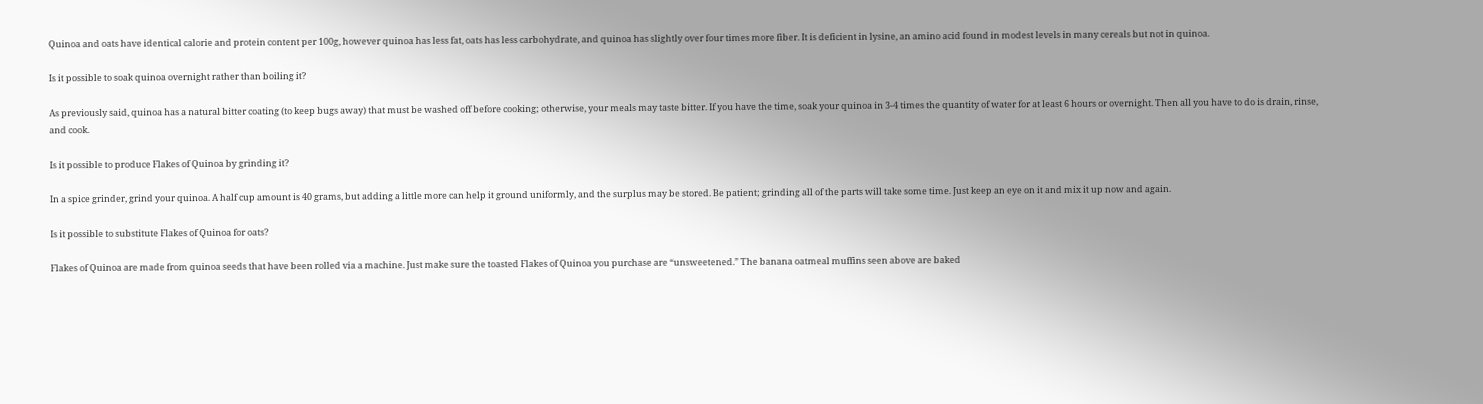Quinoa and oats have identical calorie and protein content per 100g, however quinoa has less fat, oats has less carbohydrate, and quinoa has slightly over four times more fiber. It is deficient in lysine, an amino acid found in modest levels in many cereals but not in quinoa.

Is it possible to soak quinoa overnight rather than boiling it?

As previously said, quinoa has a natural bitter coating (to keep bugs away) that must be washed off before cooking; otherwise, your meals may taste bitter. If you have the time, soak your quinoa in 3-4 times the quantity of water for at least 6 hours or overnight. Then all you have to do is drain, rinse, and cook.

Is it possible to produce Flakes of Quinoa by grinding it?

In a spice grinder, grind your quinoa. A half cup amount is 40 grams, but adding a little more can help it ground uniformly, and the surplus may be stored. Be patient; grinding all of the parts will take some time. Just keep an eye on it and mix it up now and again.

Is it possible to substitute Flakes of Quinoa for oats?

Flakes of Quinoa are made from quinoa seeds that have been rolled via a machine. Just make sure the toasted Flakes of Quinoa you purchase are “unsweetened.” The banana oatmeal muffins seen above are baked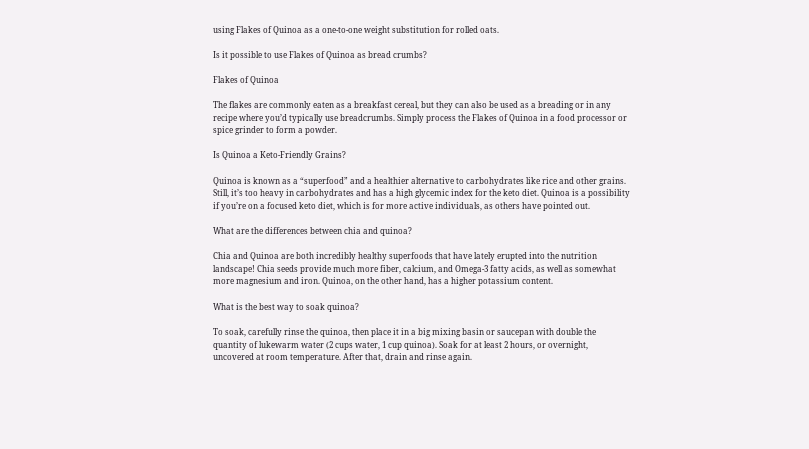using Flakes of Quinoa as a one-to-one weight substitution for rolled oats.

Is it possible to use Flakes of Quinoa as bread crumbs?

Flakes of Quinoa

The flakes are commonly eaten as a breakfast cereal, but they can also be used as a breading or in any recipe where you’d typically use breadcrumbs. Simply process the Flakes of Quinoa in a food processor or spice grinder to form a powder.

Is Quinoa a Keto-Friendly Grains?

Quinoa is known as a “superfood” and a healthier alternative to carbohydrates like rice and other grains. Still, it’s too heavy in carbohydrates and has a high glycemic index for the keto diet. Quinoa is a possibility if you’re on a focused keto diet, which is for more active individuals, as others have pointed out.

What are the differences between chia and quinoa?

Chia and Quinoa are both incredibly healthy superfoods that have lately erupted into the nutrition landscape! Chia seeds provide much more fiber, calcium, and Omega-3 fatty acids, as well as somewhat more magnesium and iron. Quinoa, on the other hand, has a higher potassium content.

What is the best way to soak quinoa?

To soak, carefully rinse the quinoa, then place it in a big mixing basin or saucepan with double the quantity of lukewarm water (2 cups water, 1 cup quinoa). Soak for at least 2 hours, or overnight, uncovered at room temperature. After that, drain and rinse again.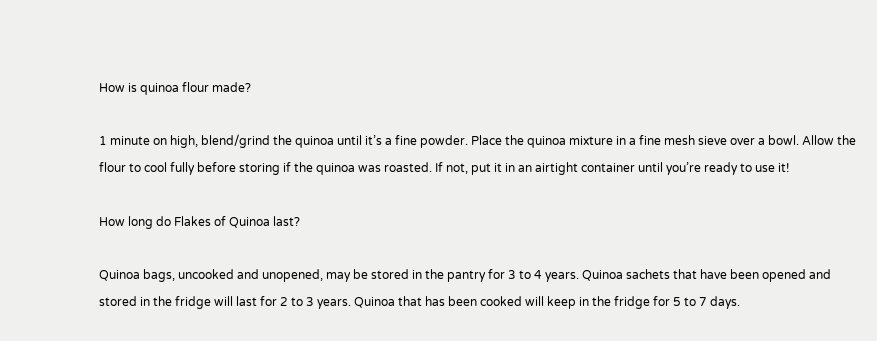How is quinoa flour made?

1 minute on high, blend/grind the quinoa until it’s a fine powder. Place the quinoa mixture in a fine mesh sieve over a bowl. Allow the flour to cool fully before storing if the quinoa was roasted. If not, put it in an airtight container until you’re ready to use it!

How long do Flakes of Quinoa last?

Quinoa bags, uncooked and unopened, may be stored in the pantry for 3 to 4 years. Quinoa sachets that have been opened and stored in the fridge will last for 2 to 3 years. Quinoa that has been cooked will keep in the fridge for 5 to 7 days.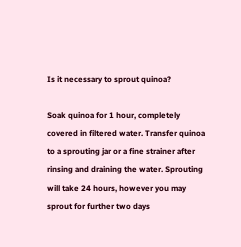Is it necessary to sprout quinoa?

Soak quinoa for 1 hour, completely covered in filtered water. Transfer quinoa to a sprouting jar or a fine strainer after rinsing and draining the water. Sprouting will take 24 hours, however you may sprout for further two days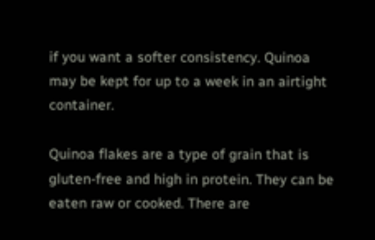if you want a softer consistency. Quinoa may be kept for up to a week in an airtight container.

Quinoa flakes are a type of grain that is gluten-free and high in protein. They can be eaten raw or cooked. There are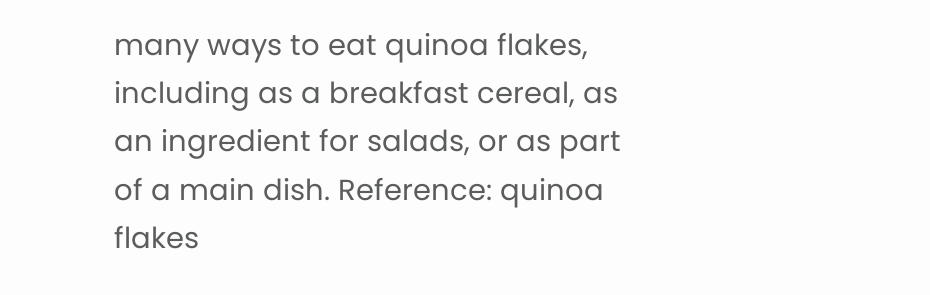many ways to eat quinoa flakes, including as a breakfast cereal, as an ingredient for salads, or as part of a main dish. Reference: quinoa flakes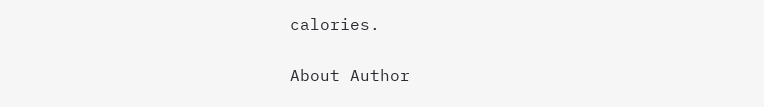calories.

About Author